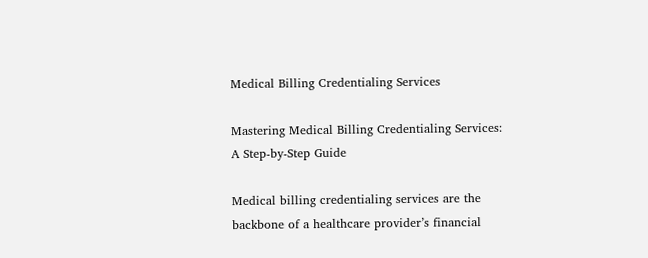Medical Billing Credentialing Services

Mastering Medical Billing Credentialing Services: A Step-by-Step Guide

Medical billing credentialing services are the backbone of a healthcare provider’s financial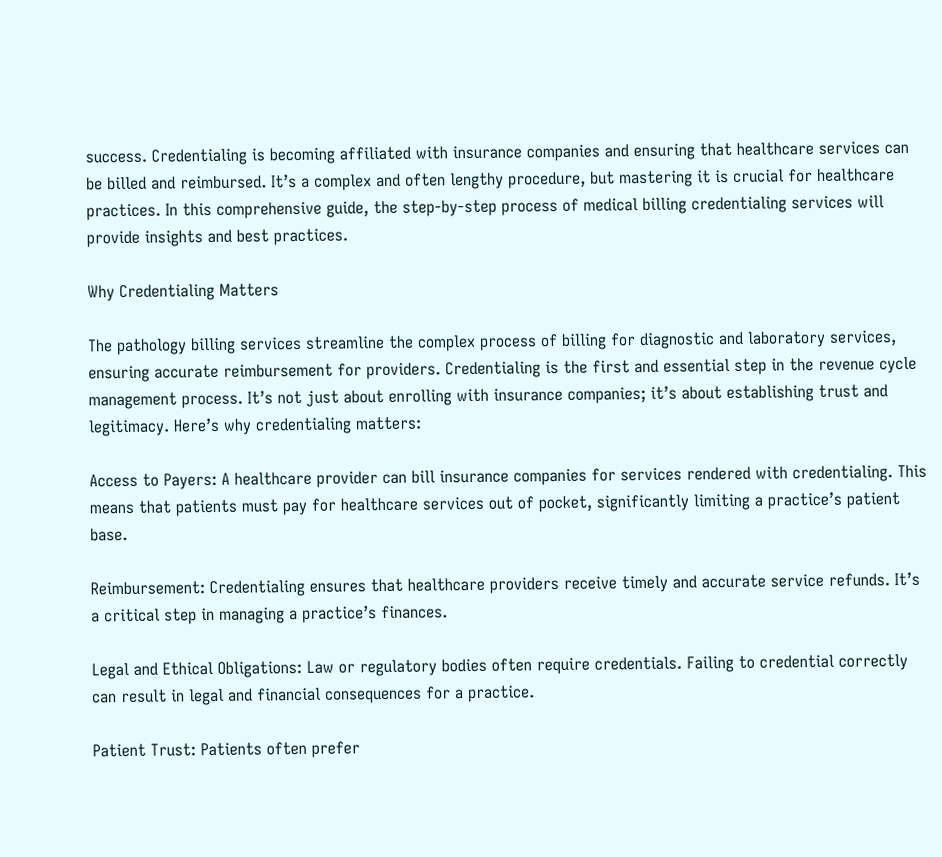success. Credentialing is becoming affiliated with insurance companies and ensuring that healthcare services can be billed and reimbursed. It’s a complex and often lengthy procedure, but mastering it is crucial for healthcare practices. In this comprehensive guide, the step-by-step process of medical billing credentialing services will provide insights and best practices.

Why Credentialing Matters

The pathology billing services streamline the complex process of billing for diagnostic and laboratory services, ensuring accurate reimbursement for providers. Credentialing is the first and essential step in the revenue cycle management process. It’s not just about enrolling with insurance companies; it’s about establishing trust and legitimacy. Here’s why credentialing matters:

Access to Payers: A healthcare provider can bill insurance companies for services rendered with credentialing. This means that patients must pay for healthcare services out of pocket, significantly limiting a practice’s patient base.

Reimbursement: Credentialing ensures that healthcare providers receive timely and accurate service refunds. It’s a critical step in managing a practice’s finances.

Legal and Ethical Obligations: Law or regulatory bodies often require credentials. Failing to credential correctly can result in legal and financial consequences for a practice.

Patient Trust: Patients often prefer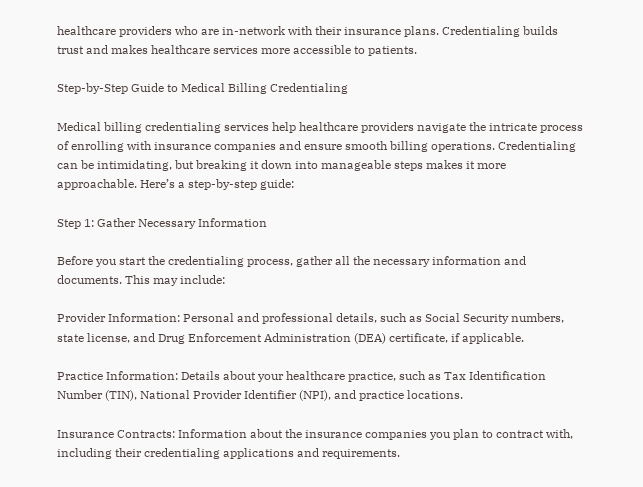healthcare providers who are in-network with their insurance plans. Credentialing builds trust and makes healthcare services more accessible to patients.

Step-by-Step Guide to Medical Billing Credentialing

Medical billing credentialing services help healthcare providers navigate the intricate process of enrolling with insurance companies and ensure smooth billing operations. Credentialing can be intimidating, but breaking it down into manageable steps makes it more approachable. Here’s a step-by-step guide:

Step 1: Gather Necessary Information

Before you start the credentialing process, gather all the necessary information and documents. This may include:

Provider Information: Personal and professional details, such as Social Security numbers, state license, and Drug Enforcement Administration (DEA) certificate, if applicable.

Practice Information: Details about your healthcare practice, such as Tax Identification Number (TIN), National Provider Identifier (NPI), and practice locations.

Insurance Contracts: Information about the insurance companies you plan to contract with, including their credentialing applications and requirements.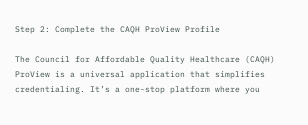Step 2: Complete the CAQH ProView Profile

The Council for Affordable Quality Healthcare (CAQH) ProView is a universal application that simplifies credentialing. It’s a one-stop platform where you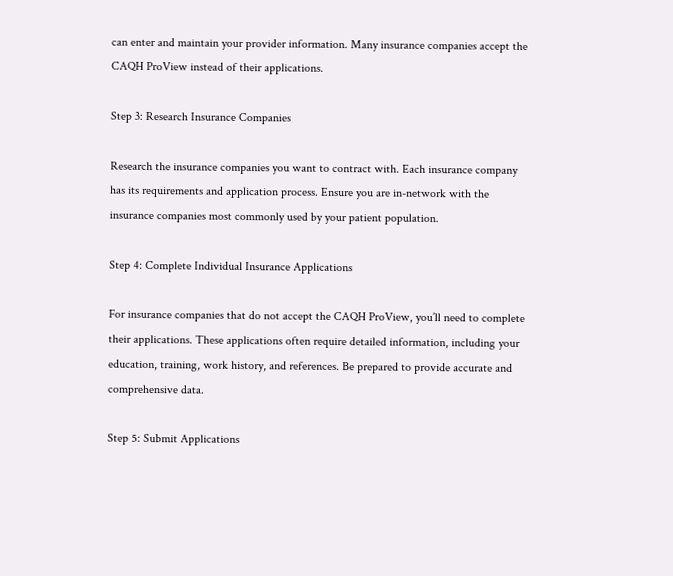can enter and maintain your provider information. Many insurance companies accept the CAQH ProView instead of their applications.

Step 3: Research Insurance Companies

Research the insurance companies you want to contract with. Each insurance company has its requirements and application process. Ensure you are in-network with the insurance companies most commonly used by your patient population.

Step 4: Complete Individual Insurance Applications

For insurance companies that do not accept the CAQH ProView, you’ll need to complete their applications. These applications often require detailed information, including your education, training, work history, and references. Be prepared to provide accurate and comprehensive data.

Step 5: Submit Applications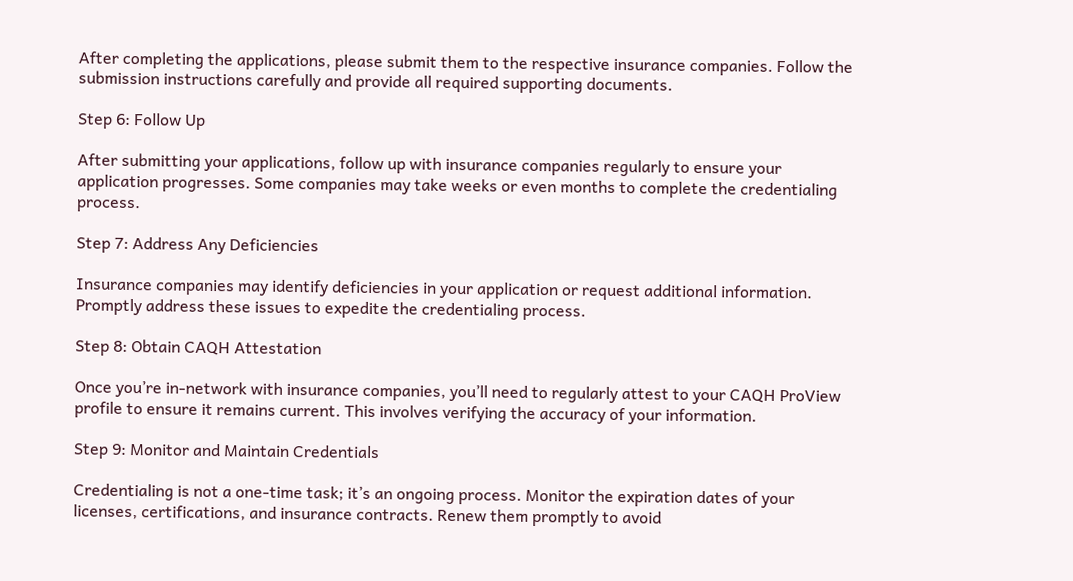After completing the applications, please submit them to the respective insurance companies. Follow the submission instructions carefully and provide all required supporting documents.

Step 6: Follow Up

After submitting your applications, follow up with insurance companies regularly to ensure your application progresses. Some companies may take weeks or even months to complete the credentialing process.

Step 7: Address Any Deficiencies

Insurance companies may identify deficiencies in your application or request additional information. Promptly address these issues to expedite the credentialing process.

Step 8: Obtain CAQH Attestation

Once you’re in-network with insurance companies, you’ll need to regularly attest to your CAQH ProView profile to ensure it remains current. This involves verifying the accuracy of your information.

Step 9: Monitor and Maintain Credentials

Credentialing is not a one-time task; it’s an ongoing process. Monitor the expiration dates of your licenses, certifications, and insurance contracts. Renew them promptly to avoid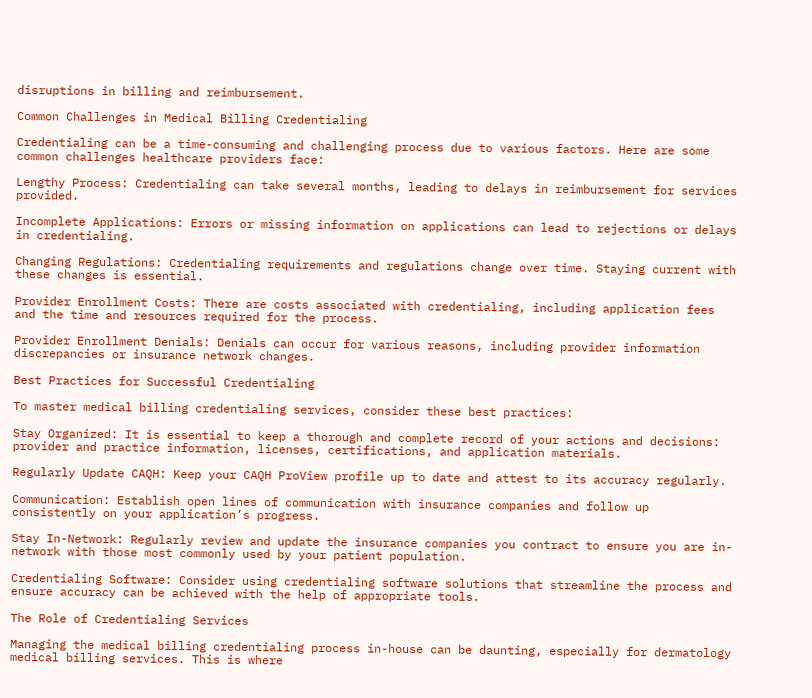disruptions in billing and reimbursement.

Common Challenges in Medical Billing Credentialing

Credentialing can be a time-consuming and challenging process due to various factors. Here are some common challenges healthcare providers face:

Lengthy Process: Credentialing can take several months, leading to delays in reimbursement for services provided.

Incomplete Applications: Errors or missing information on applications can lead to rejections or delays in credentialing.

Changing Regulations: Credentialing requirements and regulations change over time. Staying current with these changes is essential.

Provider Enrollment Costs: There are costs associated with credentialing, including application fees and the time and resources required for the process.

Provider Enrollment Denials: Denials can occur for various reasons, including provider information discrepancies or insurance network changes.

Best Practices for Successful Credentialing

To master medical billing credentialing services, consider these best practices:

Stay Organized: It is essential to keep a thorough and complete record of your actions and decisions: provider and practice information, licenses, certifications, and application materials.

Regularly Update CAQH: Keep your CAQH ProView profile up to date and attest to its accuracy regularly.

Communication: Establish open lines of communication with insurance companies and follow up consistently on your application’s progress.

Stay In-Network: Regularly review and update the insurance companies you contract to ensure you are in-network with those most commonly used by your patient population.

Credentialing Software: Consider using credentialing software solutions that streamline the process and ensure accuracy can be achieved with the help of appropriate tools.

The Role of Credentialing Services

Managing the medical billing credentialing process in-house can be daunting, especially for dermatology medical billing services. This is where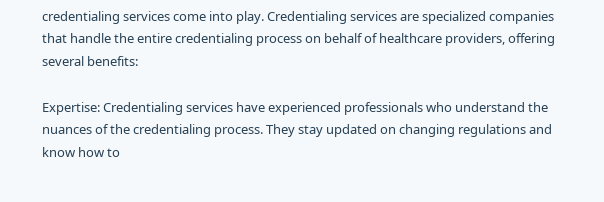credentialing services come into play. Credentialing services are specialized companies that handle the entire credentialing process on behalf of healthcare providers, offering several benefits:

Expertise: Credentialing services have experienced professionals who understand the nuances of the credentialing process. They stay updated on changing regulations and know how to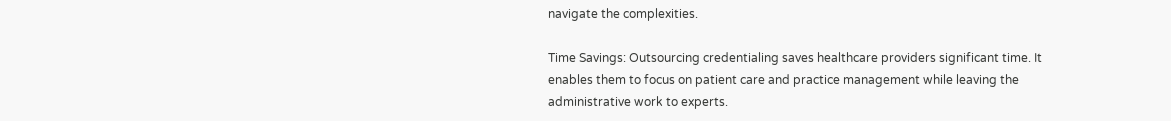navigate the complexities.

Time Savings: Outsourcing credentialing saves healthcare providers significant time. It enables them to focus on patient care and practice management while leaving the administrative work to experts.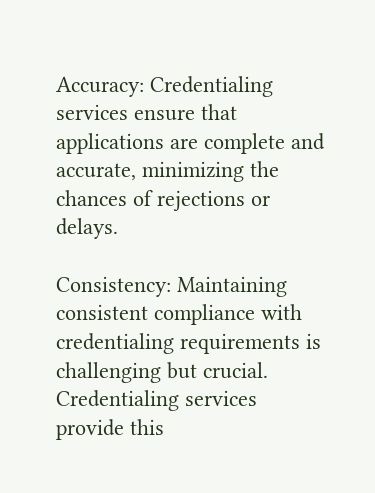Accuracy: Credentialing services ensure that applications are complete and accurate, minimizing the chances of rejections or delays.

Consistency: Maintaining consistent compliance with credentialing requirements is challenging but crucial. Credentialing services provide this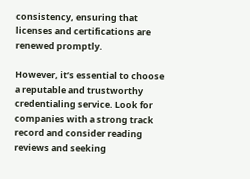consistency, ensuring that licenses and certifications are renewed promptly.

However, it’s essential to choose a reputable and trustworthy credentialing service. Look for companies with a strong track record and consider reading reviews and seeking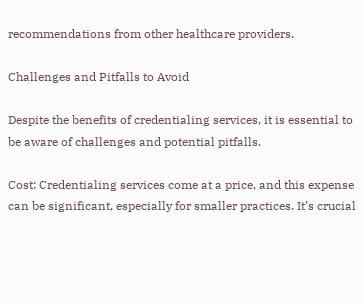recommendations from other healthcare providers.

Challenges and Pitfalls to Avoid

Despite the benefits of credentialing services, it is essential to be aware of challenges and potential pitfalls.

Cost: Credentialing services come at a price, and this expense can be significant, especially for smaller practices. It’s crucial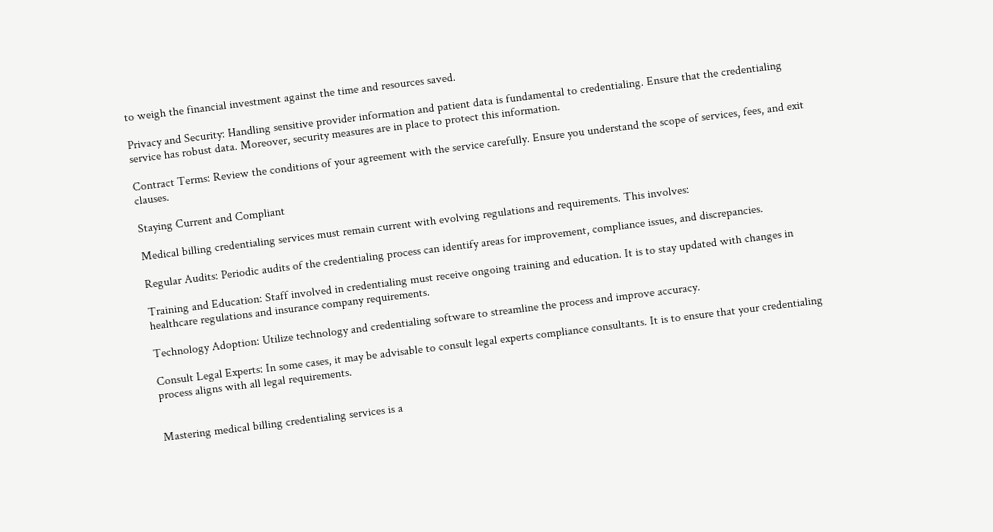to weigh the financial investment against the time and resources saved.

Privacy and Security: Handling sensitive provider information and patient data is fundamental to credentialing. Ensure that the credentialing service has robust data. Moreover, security measures are in place to protect this information.

Contract Terms: Review the conditions of your agreement with the service carefully. Ensure you understand the scope of services, fees, and exit clauses.

Staying Current and Compliant

Medical billing credentialing services must remain current with evolving regulations and requirements. This involves:

Regular Audits: Periodic audits of the credentialing process can identify areas for improvement, compliance issues, and discrepancies.

Training and Education: Staff involved in credentialing must receive ongoing training and education. It is to stay updated with changes in healthcare regulations and insurance company requirements.

Technology Adoption: Utilize technology and credentialing software to streamline the process and improve accuracy.

Consult Legal Experts: In some cases, it may be advisable to consult legal experts compliance consultants. It is to ensure that your credentialing process aligns with all legal requirements.


Mastering medical billing credentialing services is a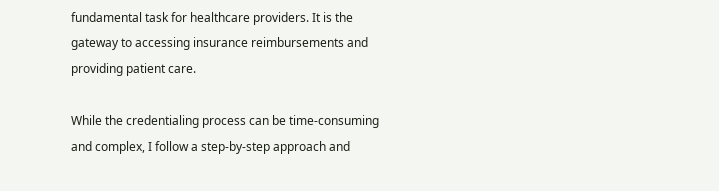fundamental task for healthcare providers. It is the gateway to accessing insurance reimbursements and providing patient care.

While the credentialing process can be time-consuming and complex, I follow a step-by-step approach and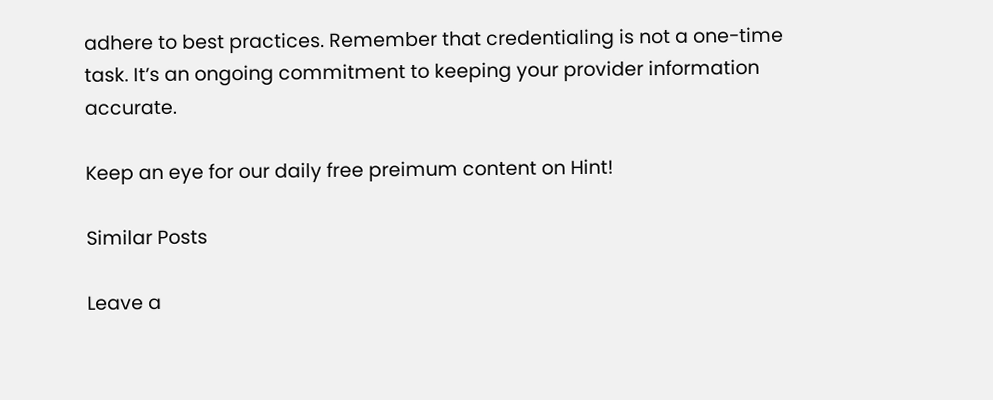adhere to best practices. Remember that credentialing is not a one-time task. It’s an ongoing commitment to keeping your provider information accurate.

Keep an eye for our daily free preimum content on Hint!

Similar Posts

Leave a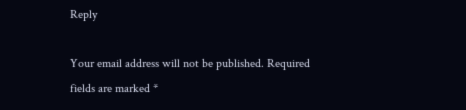Reply

Your email address will not be published. Required fields are marked *